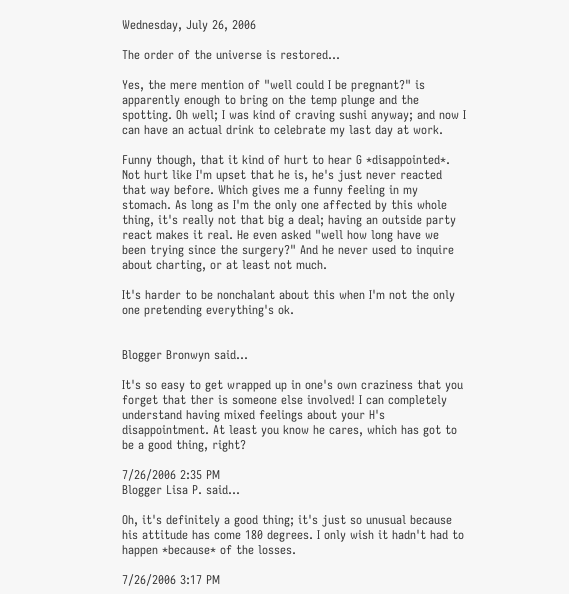Wednesday, July 26, 2006

The order of the universe is restored...

Yes, the mere mention of "well could I be pregnant?" is apparently enough to bring on the temp plunge and the spotting. Oh well; I was kind of craving sushi anyway; and now I can have an actual drink to celebrate my last day at work.

Funny though, that it kind of hurt to hear G *disappointed*. Not hurt like I'm upset that he is, he's just never reacted that way before. Which gives me a funny feeling in my stomach. As long as I'm the only one affected by this whole thing, it's really not that big a deal; having an outside party react makes it real. He even asked "well how long have we been trying since the surgery?" And he never used to inquire about charting, or at least not much.

It's harder to be nonchalant about this when I'm not the only one pretending everything's ok.


Blogger Bronwyn said...

It's so easy to get wrapped up in one's own craziness that you forget that ther is someone else involved! I can completely understand having mixed feelings about your H's disappointment. At least you know he cares, which has got to be a good thing, right?

7/26/2006 2:35 PM
Blogger Lisa P. said...

Oh, it's definitely a good thing; it's just so unusual because his attitude has come 180 degrees. I only wish it hadn't had to happen *because* of the losses.

7/26/2006 3:17 PM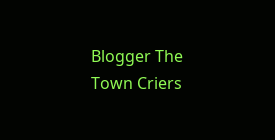Blogger The Town Criers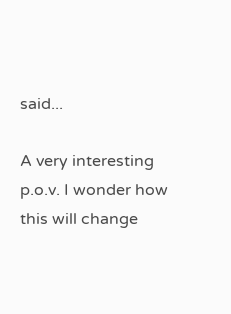said...

A very interesting p.o.v. I wonder how this will change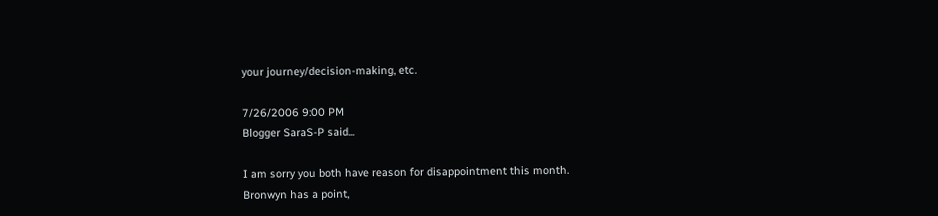your journey/decision-making, etc.

7/26/2006 9:00 PM
Blogger SaraS-P said...

I am sorry you both have reason for disappointment this month.
Bronwyn has a point,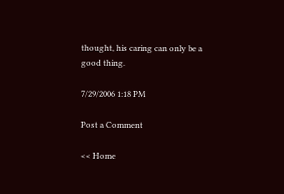thought, his caring can only be a good thing.

7/29/2006 1:18 PM

Post a Comment

<< Home